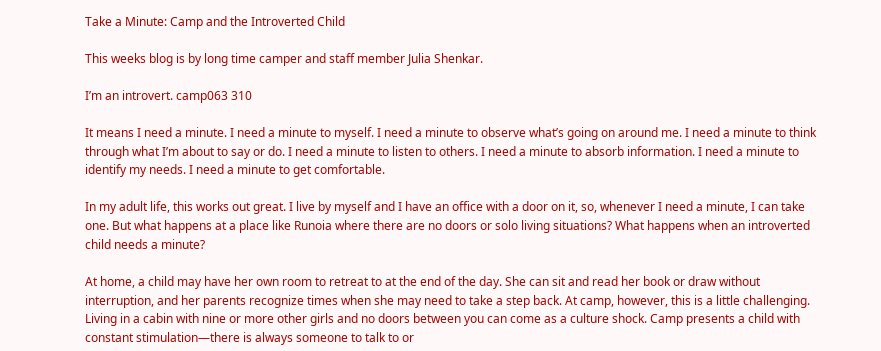Take a Minute: Camp and the Introverted Child

This weeks blog is by long time camper and staff member Julia Shenkar.

I’m an introvert. camp063 310

It means I need a minute. I need a minute to myself. I need a minute to observe what’s going on around me. I need a minute to think through what I’m about to say or do. I need a minute to listen to others. I need a minute to absorb information. I need a minute to identify my needs. I need a minute to get comfortable.

In my adult life, this works out great. I live by myself and I have an office with a door on it, so, whenever I need a minute, I can take one. But what happens at a place like Runoia where there are no doors or solo living situations? What happens when an introverted child needs a minute?

At home, a child may have her own room to retreat to at the end of the day. She can sit and read her book or draw without interruption, and her parents recognize times when she may need to take a step back. At camp, however, this is a little challenging. Living in a cabin with nine or more other girls and no doors between you can come as a culture shock. Camp presents a child with constant stimulation—there is always someone to talk to or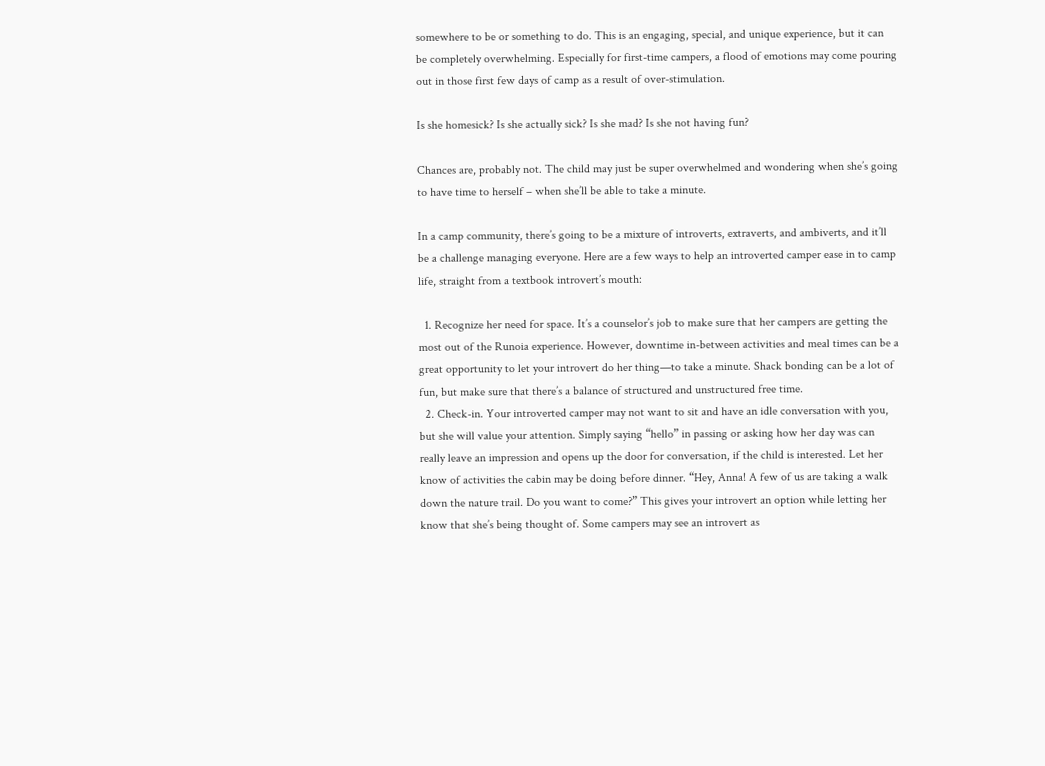somewhere to be or something to do. This is an engaging, special, and unique experience, but it can be completely overwhelming. Especially for first-time campers, a flood of emotions may come pouring out in those first few days of camp as a result of over-stimulation.

Is she homesick? Is she actually sick? Is she mad? Is she not having fun?

Chances are, probably not. The child may just be super overwhelmed and wondering when she’s going to have time to herself – when she’ll be able to take a minute.

In a camp community, there’s going to be a mixture of introverts, extraverts, and ambiverts, and it’ll be a challenge managing everyone. Here are a few ways to help an introverted camper ease in to camp life, straight from a textbook introvert’s mouth:

  1. Recognize her need for space. It’s a counselor’s job to make sure that her campers are getting the most out of the Runoia experience. However, downtime in-between activities and meal times can be a great opportunity to let your introvert do her thing—to take a minute. Shack bonding can be a lot of fun, but make sure that there’s a balance of structured and unstructured free time.
  2. Check-in. Your introverted camper may not want to sit and have an idle conversation with you, but she will value your attention. Simply saying “hello” in passing or asking how her day was can really leave an impression and opens up the door for conversation, if the child is interested. Let her know of activities the cabin may be doing before dinner. “Hey, Anna! A few of us are taking a walk down the nature trail. Do you want to come?” This gives your introvert an option while letting her know that she’s being thought of. Some campers may see an introvert as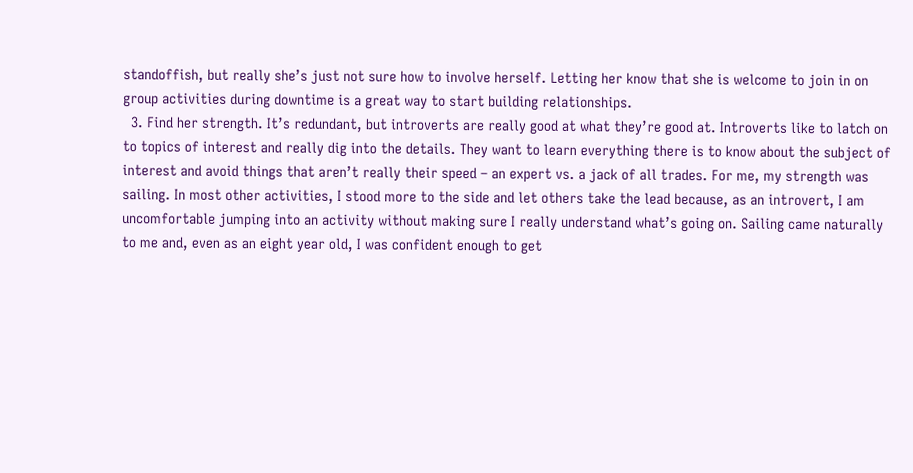standoffish, but really she’s just not sure how to involve herself. Letting her know that she is welcome to join in on group activities during downtime is a great way to start building relationships.
  3. Find her strength. It’s redundant, but introverts are really good at what they’re good at. Introverts like to latch on to topics of interest and really dig into the details. They want to learn everything there is to know about the subject of interest and avoid things that aren’t really their speed – an expert vs. a jack of all trades. For me, my strength was sailing. In most other activities, I stood more to the side and let others take the lead because, as an introvert, I am uncomfortable jumping into an activity without making sure I really understand what’s going on. Sailing came naturally to me and, even as an eight year old, I was confident enough to get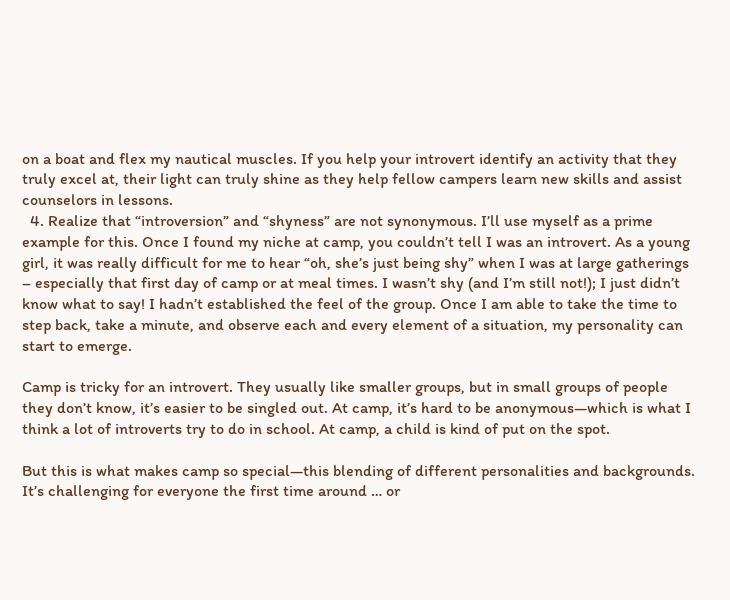on a boat and flex my nautical muscles. If you help your introvert identify an activity that they truly excel at, their light can truly shine as they help fellow campers learn new skills and assist counselors in lessons.
  4. Realize that “introversion” and “shyness” are not synonymous. I’ll use myself as a prime example for this. Once I found my niche at camp, you couldn’t tell I was an introvert. As a young girl, it was really difficult for me to hear “oh, she’s just being shy” when I was at large gatherings – especially that first day of camp or at meal times. I wasn’t shy (and I’m still not!); I just didn’t know what to say! I hadn’t established the feel of the group. Once I am able to take the time to step back, take a minute, and observe each and every element of a situation, my personality can start to emerge.

Camp is tricky for an introvert. They usually like smaller groups, but in small groups of people they don’t know, it’s easier to be singled out. At camp, it’s hard to be anonymous—which is what I think a lot of introverts try to do in school. At camp, a child is kind of put on the spot.

But this is what makes camp so special—this blending of different personalities and backgrounds. It’s challenging for everyone the first time around … or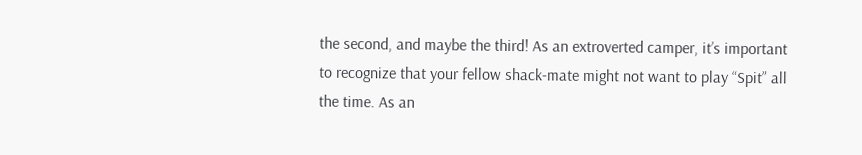the second, and maybe the third! As an extroverted camper, it’s important to recognize that your fellow shack-mate might not want to play “Spit” all the time. As an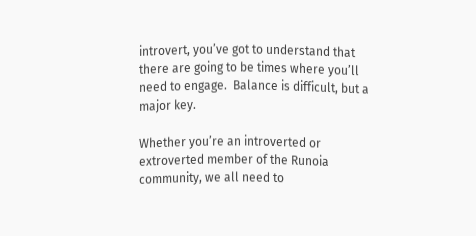introvert, you’ve got to understand that there are going to be times where you’ll need to engage.  Balance is difficult, but a major key.

Whether you’re an introverted or extroverted member of the Runoia community, we all need to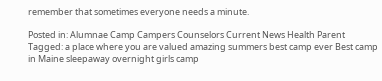remember that sometimes everyone needs a minute.

Posted in: Alumnae Camp Campers Counselors Current News Health Parent
Tagged: a place where you are valued amazing summers best camp ever Best camp in Maine sleepaway overnight girls camp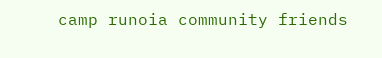camp runoia community friends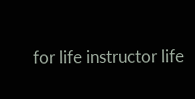for life instructor life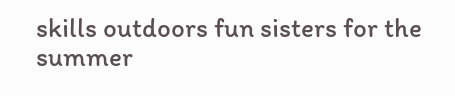skills outdoors fun sisters for the summer